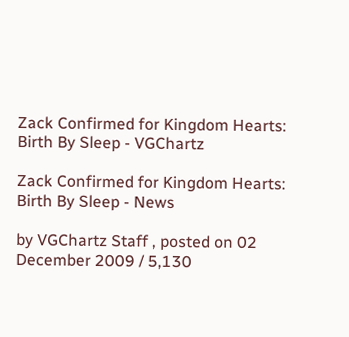Zack Confirmed for Kingdom Hearts: Birth By Sleep - VGChartz

Zack Confirmed for Kingdom Hearts: Birth By Sleep - News

by VGChartz Staff , posted on 02 December 2009 / 5,130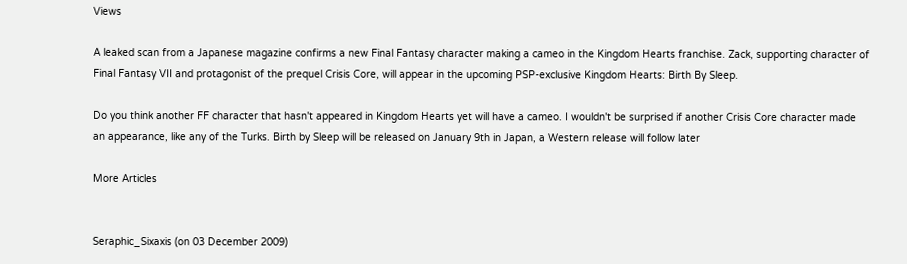Views

A leaked scan from a Japanese magazine confirms a new Final Fantasy character making a cameo in the Kingdom Hearts franchise. Zack, supporting character of Final Fantasy VII and protagonist of the prequel Crisis Core, will appear in the upcoming PSP-exclusive Kingdom Hearts: Birth By Sleep.

Do you think another FF character that hasn't appeared in Kingdom Hearts yet will have a cameo. I wouldn't be surprised if another Crisis Core character made an appearance, like any of the Turks. Birth by Sleep will be released on January 9th in Japan, a Western release will follow later

More Articles


Seraphic_Sixaxis (on 03 December 2009)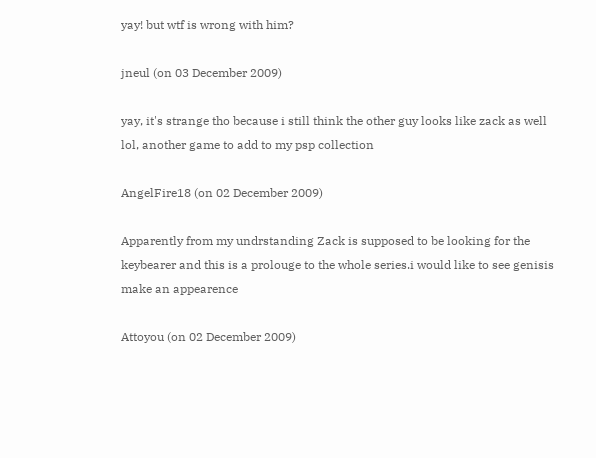yay! but wtf is wrong with him?

jneul (on 03 December 2009)

yay, it's strange tho because i still think the other guy looks like zack as well lol, another game to add to my psp collection

AngelFire18 (on 02 December 2009)

Apparently from my undrstanding Zack is supposed to be looking for the keybearer and this is a prolouge to the whole series.i would like to see genisis make an appearence

Attoyou (on 02 December 2009)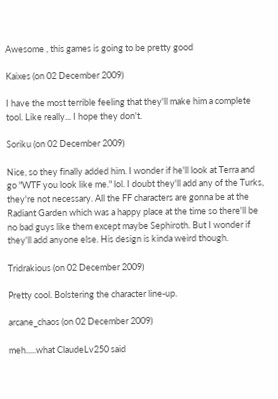Awesome , this games is going to be pretty good

Kaixes (on 02 December 2009)

I have the most terrible feeling that they'll make him a complete tool. Like really... I hope they don't.

Soriku (on 02 December 2009)

Nice, so they finally added him. I wonder if he'll look at Terra and go "WTF you look like me." lol. I doubt they'll add any of the Turks, they're not necessary. All the FF characters are gonna be at the Radiant Garden which was a happy place at the time so there'll be no bad guys like them except maybe Sephiroth. But I wonder if they'll add anyone else. His design is kinda weird though.

Tridrakious (on 02 December 2009)

Pretty cool. Bolstering the character line-up.

arcane_chaos (on 02 December 2009)

meh.....what ClaudeLv250 said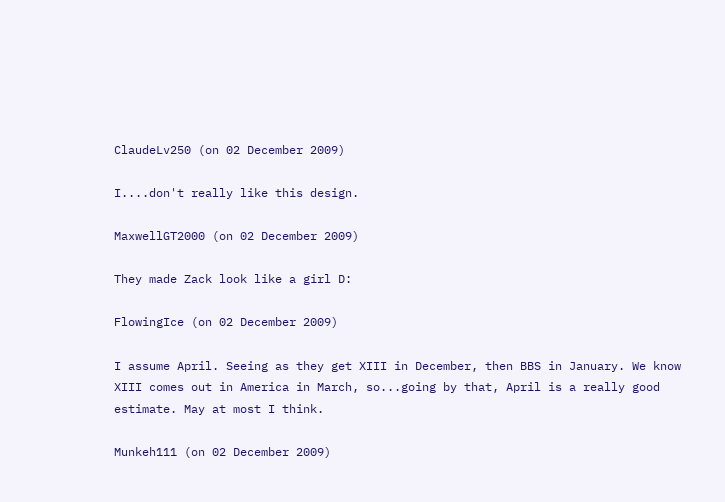ClaudeLv250 (on 02 December 2009)

I....don't really like this design.

MaxwellGT2000 (on 02 December 2009)

They made Zack look like a girl D:

FlowingIce (on 02 December 2009)

I assume April. Seeing as they get XIII in December, then BBS in January. We know XIII comes out in America in March, so...going by that, April is a really good estimate. May at most I think.

Munkeh111 (on 02 December 2009)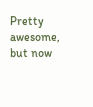Pretty awesome, but now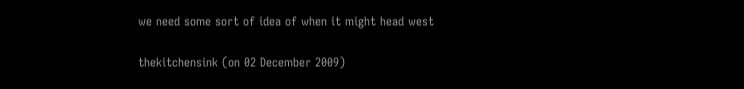we need some sort of idea of when it might head west

thekitchensink (on 02 December 2009)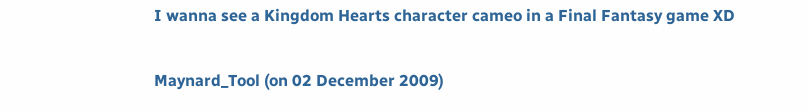I wanna see a Kingdom Hearts character cameo in a Final Fantasy game XD

Maynard_Tool (on 02 December 2009)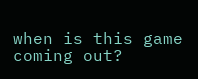when is this game coming out?